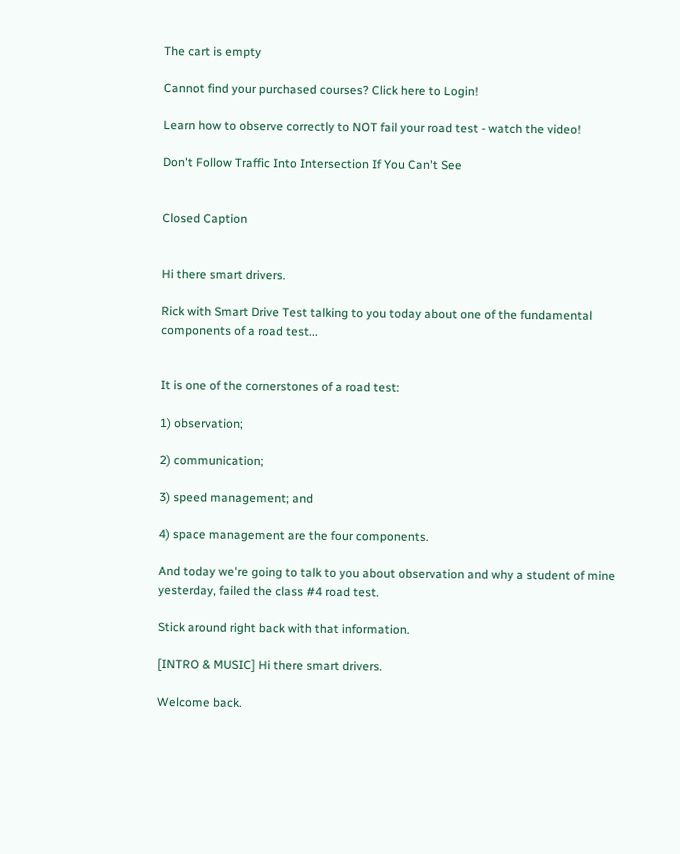The cart is empty

Cannot find your purchased courses? Click here to Login!

Learn how to observe correctly to NOT fail your road test - watch the video!

Don't Follow Traffic Into Intersection If You Can't See


Closed Caption


Hi there smart drivers.

Rick with Smart Drive Test talking to you today about one of the fundamental components of a road test...


It is one of the cornerstones of a road test:

1) observation;

2) communication;

3) speed management; and

4) space management are the four components.

And today we're going to talk to you about observation and why a student of mine yesterday, failed the class #4 road test.

Stick around right back with that information.

[INTRO & MUSIC] Hi there smart drivers.

Welcome back.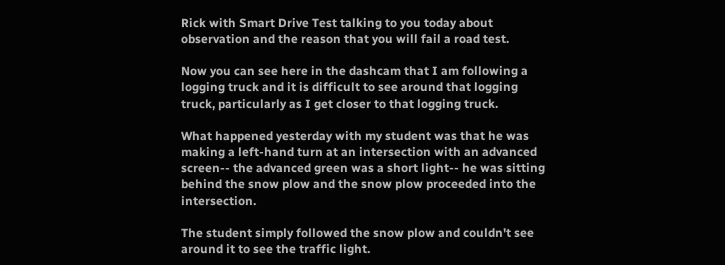Rick with Smart Drive Test talking to you today about observation and the reason that you will fail a road test.

Now you can see here in the dashcam that I am following a logging truck and it is difficult to see around that logging truck, particularly as I get closer to that logging truck.

What happened yesterday with my student was that he was making a left-hand turn at an intersection with an advanced screen-- the advanced green was a short light-- he was sitting behind the snow plow and the snow plow proceeded into the intersection.

The student simply followed the snow plow and couldn't see around it to see the traffic light.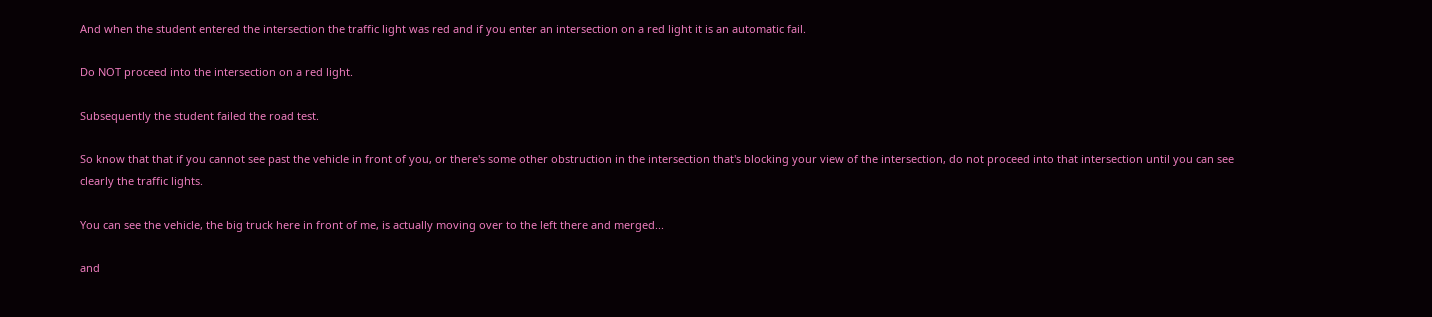And when the student entered the intersection the traffic light was red and if you enter an intersection on a red light it is an automatic fail.

Do NOT proceed into the intersection on a red light.

Subsequently the student failed the road test.

So know that that if you cannot see past the vehicle in front of you, or there's some other obstruction in the intersection that's blocking your view of the intersection, do not proceed into that intersection until you can see clearly the traffic lights.

You can see the vehicle, the big truck here in front of me, is actually moving over to the left there and merged...

and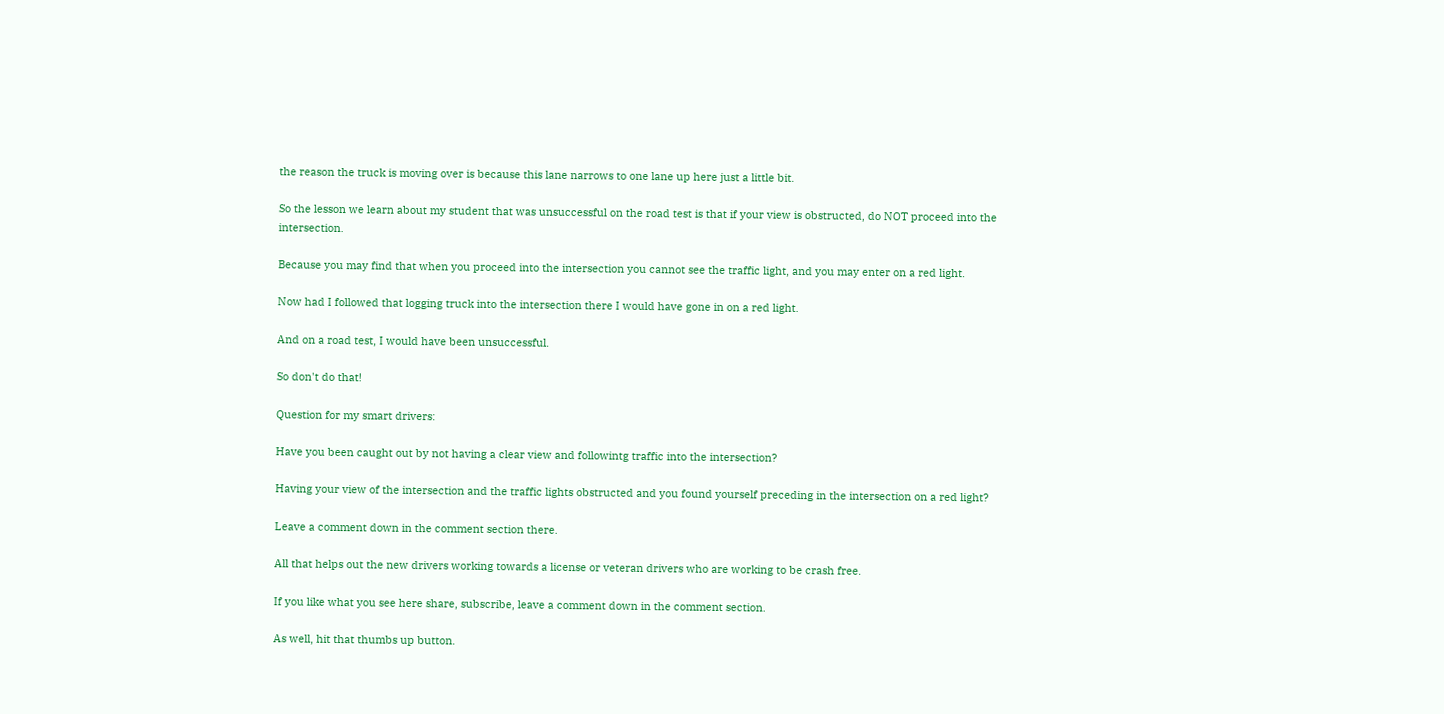the reason the truck is moving over is because this lane narrows to one lane up here just a little bit.

So the lesson we learn about my student that was unsuccessful on the road test is that if your view is obstructed, do NOT proceed into the intersection.

Because you may find that when you proceed into the intersection you cannot see the traffic light, and you may enter on a red light.

Now had I followed that logging truck into the intersection there I would have gone in on a red light.

And on a road test, I would have been unsuccessful.

So don't do that!

Question for my smart drivers:

Have you been caught out by not having a clear view and followintg traffic into the intersection?

Having your view of the intersection and the traffic lights obstructed and you found yourself preceding in the intersection on a red light?

Leave a comment down in the comment section there.

All that helps out the new drivers working towards a license or veteran drivers who are working to be crash free.

If you like what you see here share, subscribe, leave a comment down in the comment section.

As well, hit that thumbs up button.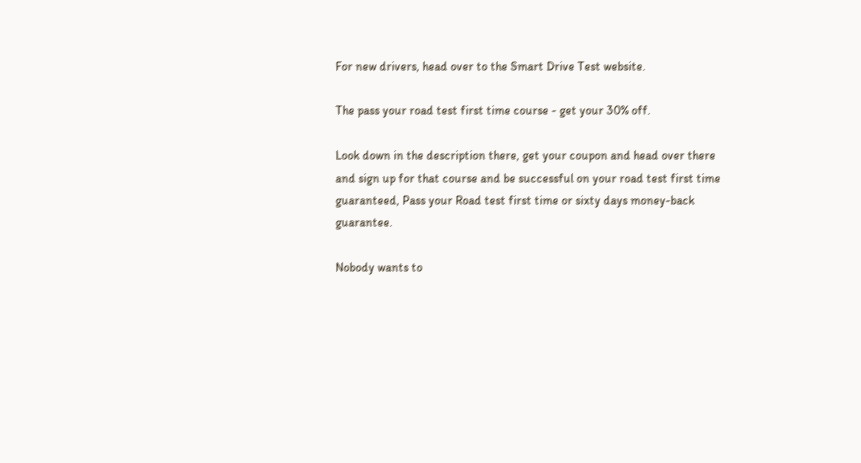For new drivers, head over to the Smart Drive Test website.

The pass your road test first time course - get your 30% off.

Look down in the description there, get your coupon and head over there and sign up for that course and be successful on your road test first time guaranteed, Pass your Road test first time or sixty days money-back guarantee.

Nobody wants to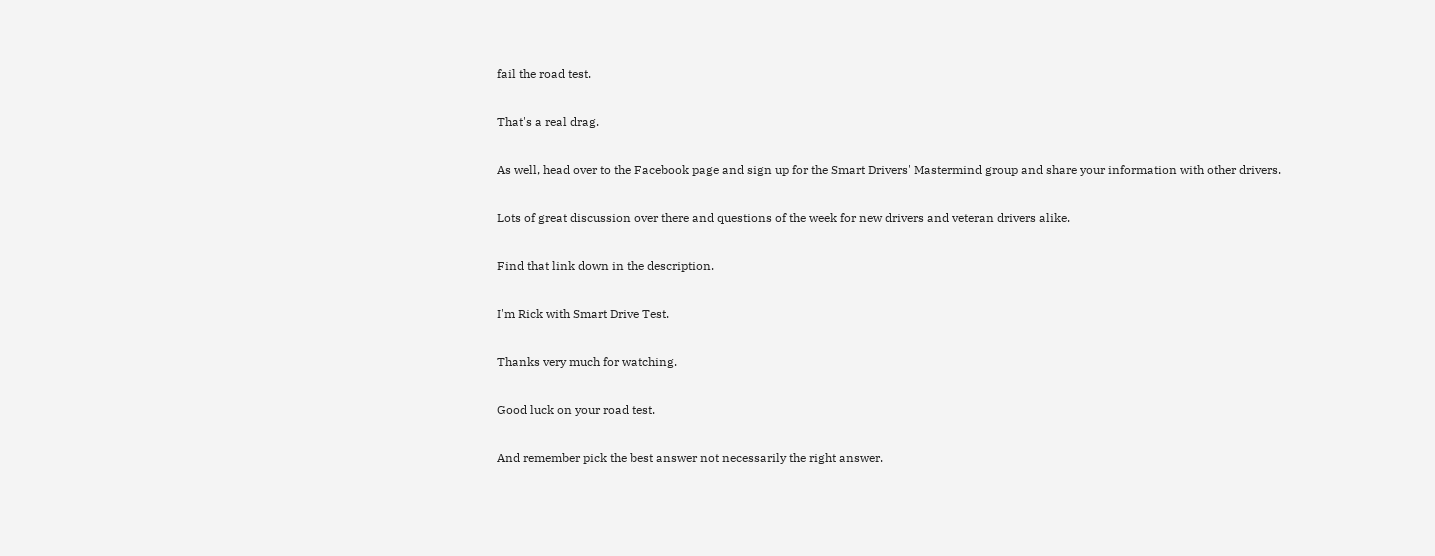fail the road test.

That's a real drag.

As well, head over to the Facebook page and sign up for the Smart Drivers' Mastermind group and share your information with other drivers.

Lots of great discussion over there and questions of the week for new drivers and veteran drivers alike.

Find that link down in the description.

I'm Rick with Smart Drive Test.

Thanks very much for watching.

Good luck on your road test.

And remember pick the best answer not necessarily the right answer.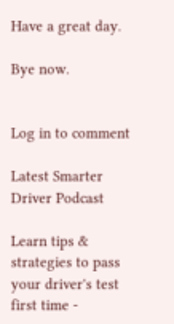Have a great day.

Bye now.


Log in to comment

Latest Smarter Driver Podcast

Learn tips & strategies to pass your driver's test first time -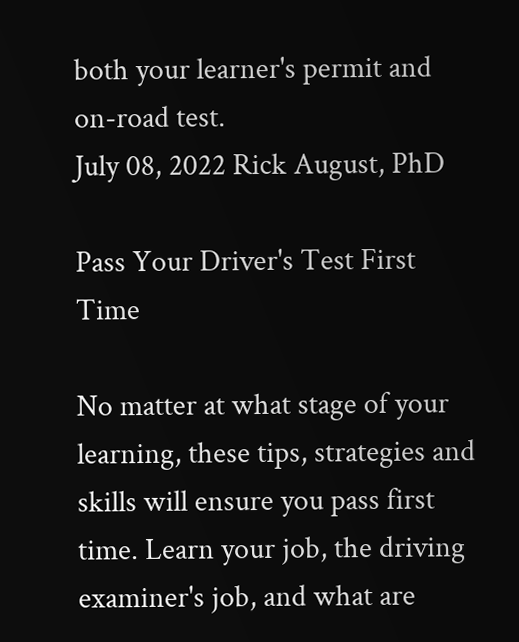both your learner's permit and on-road test.
July 08, 2022 Rick August, PhD

Pass Your Driver's Test First Time

No matter at what stage of your learning, these tips, strategies and skills will ensure you pass first time. Learn your job, the driving examiner's job, and what are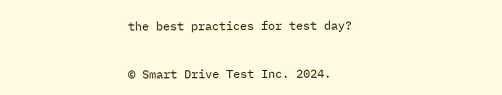the best practices for test day?

© Smart Drive Test Inc. 2024.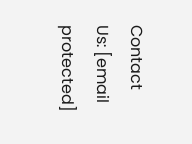Contact Us: [email protected]